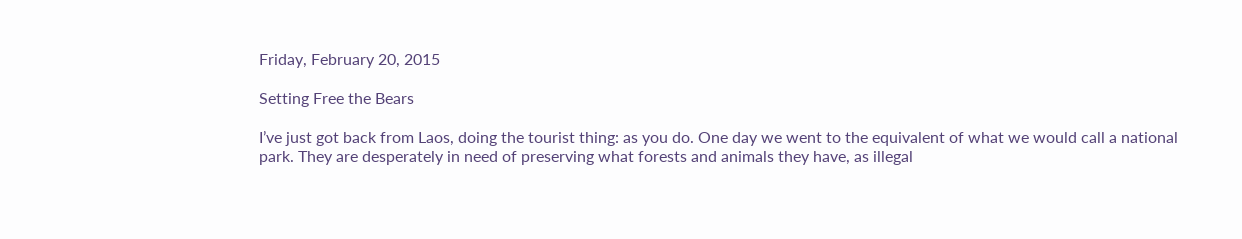Friday, February 20, 2015

Setting Free the Bears

I’ve just got back from Laos, doing the tourist thing: as you do. One day we went to the equivalent of what we would call a national park. They are desperately in need of preserving what forests and animals they have, as illegal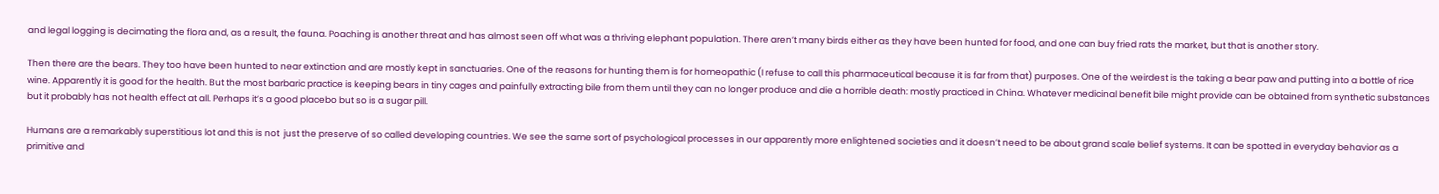and legal logging is decimating the flora and, as a result, the fauna. Poaching is another threat and has almost seen off what was a thriving elephant population. There aren’t many birds either as they have been hunted for food, and one can buy fried rats the market, but that is another story.

Then there are the bears. They too have been hunted to near extinction and are mostly kept in sanctuaries. One of the reasons for hunting them is for homeopathic (I refuse to call this pharmaceutical because it is far from that) purposes. One of the weirdest is the taking a bear paw and putting into a bottle of rice wine. Apparently it is good for the health. But the most barbaric practice is keeping bears in tiny cages and painfully extracting bile from them until they can no longer produce and die a horrible death: mostly practiced in China. Whatever medicinal benefit bile might provide can be obtained from synthetic substances but it probably has not health effect at all. Perhaps it’s a good placebo but so is a sugar pill.

Humans are a remarkably superstitious lot and this is not  just the preserve of so called developing countries. We see the same sort of psychological processes in our apparently more enlightened societies and it doesn’t need to be about grand scale belief systems. It can be spotted in everyday behavior as a primitive and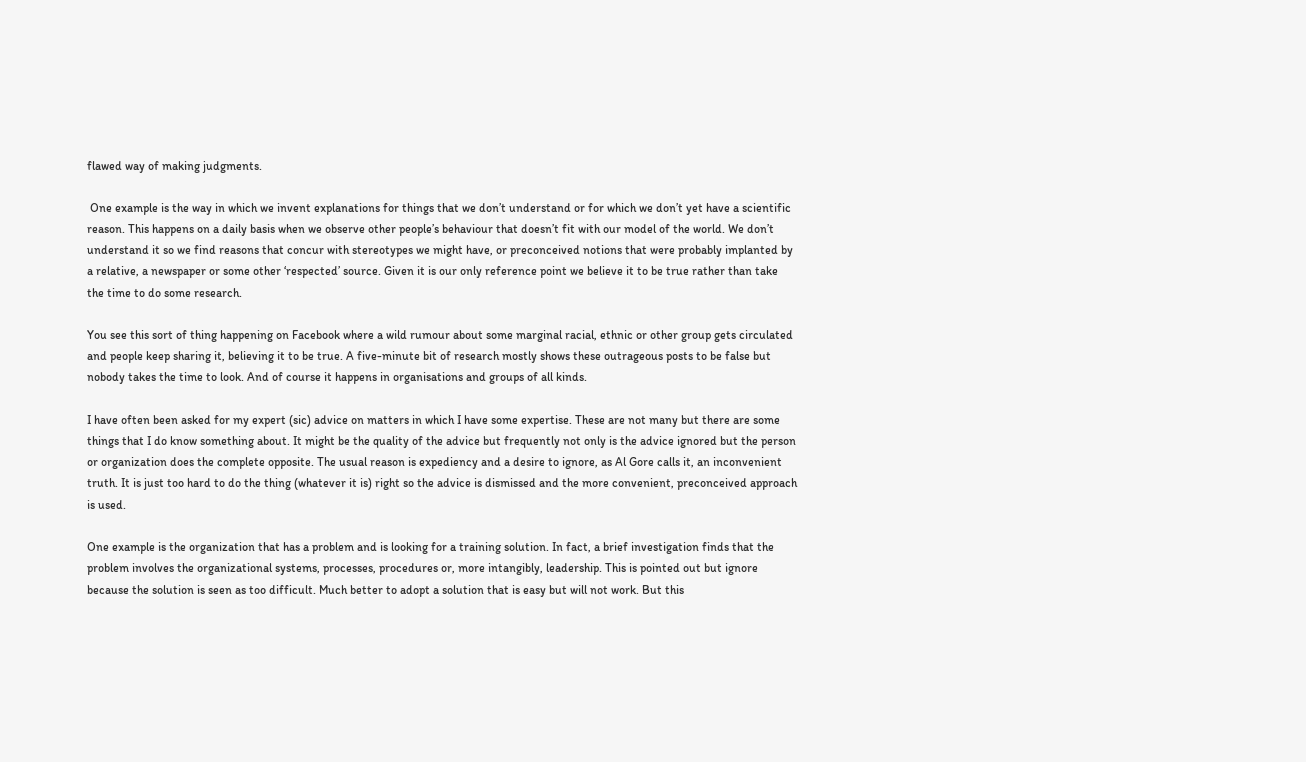flawed way of making judgments.

 One example is the way in which we invent explanations for things that we don’t understand or for which we don’t yet have a scientific reason. This happens on a daily basis when we observe other people’s behaviour that doesn’t fit with our model of the world. We don’t understand it so we find reasons that concur with stereotypes we might have, or preconceived notions that were probably implanted by a relative, a newspaper or some other ‘respected’ source. Given it is our only reference point we believe it to be true rather than take the time to do some research.

You see this sort of thing happening on Facebook where a wild rumour about some marginal racial, ethnic or other group gets circulated and people keep sharing it, believing it to be true. A five-minute bit of research mostly shows these outrageous posts to be false but nobody takes the time to look. And of course it happens in organisations and groups of all kinds.

I have often been asked for my expert (sic) advice on matters in which I have some expertise. These are not many but there are some things that I do know something about. It might be the quality of the advice but frequently not only is the advice ignored but the person or organization does the complete opposite. The usual reason is expediency and a desire to ignore, as Al Gore calls it, an inconvenient truth. It is just too hard to do the thing (whatever it is) right so the advice is dismissed and the more convenient, preconceived approach is used.

One example is the organization that has a problem and is looking for a training solution. In fact, a brief investigation finds that the problem involves the organizational systems, processes, procedures or, more intangibly, leadership. This is pointed out but ignore because the solution is seen as too difficult. Much better to adopt a solution that is easy but will not work. But this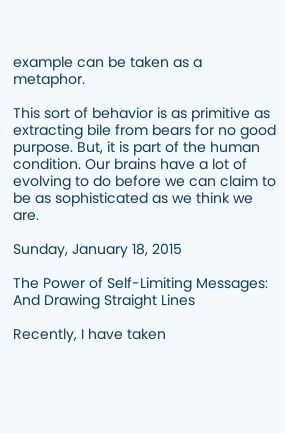example can be taken as a metaphor.

This sort of behavior is as primitive as extracting bile from bears for no good purpose. But, it is part of the human condition. Our brains have a lot of evolving to do before we can claim to be as sophisticated as we think we are.

Sunday, January 18, 2015

The Power of Self-Limiting Messages: And Drawing Straight Lines

Recently, I have taken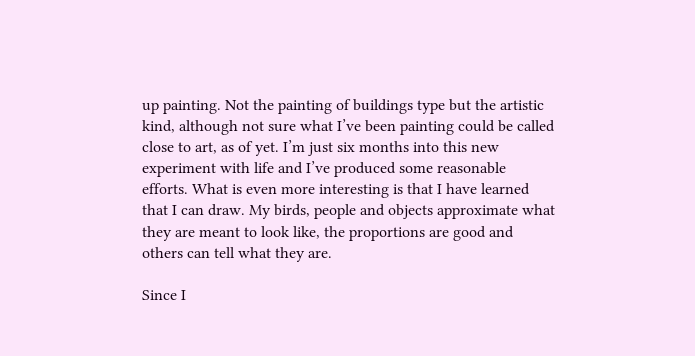up painting. Not the painting of buildings type but the artistic kind, although not sure what I’ve been painting could be called close to art, as of yet. I’m just six months into this new experiment with life and I’ve produced some reasonable efforts. What is even more interesting is that I have learned that I can draw. My birds, people and objects approximate what they are meant to look like, the proportions are good and others can tell what they are.

Since I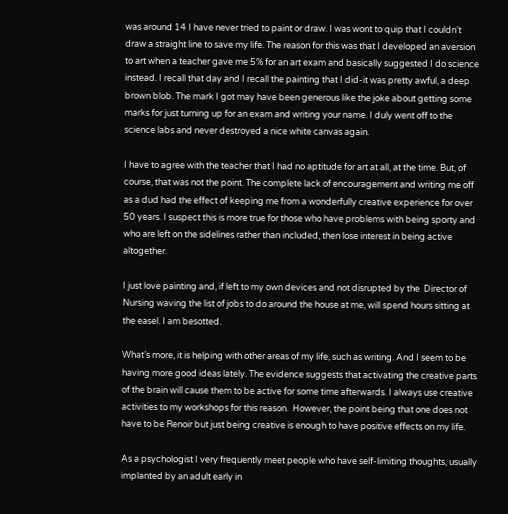was around 14 I have never tried to paint or draw. I was wont to quip that I couldn’t draw a straight line to save my life. The reason for this was that I developed an aversion to art when a teacher gave me 5% for an art exam and basically suggested I do science instead. I recall that day and I recall the painting that I did-it was pretty awful, a deep brown blob. The mark I got may have been generous like the joke about getting some marks for just turning up for an exam and writing your name. I duly went off to the science labs and never destroyed a nice white canvas again.

I have to agree with the teacher that I had no aptitude for art at all, at the time. But, of course, that was not the point. The complete lack of encouragement and writing me off as a dud had the effect of keeping me from a wonderfully creative experience for over 50 years. I suspect this is more true for those who have problems with being sporty and who are left on the sidelines rather than included, then lose interest in being active altogether.

I just love painting and, if left to my own devices and not disrupted by the  Director of Nursing waving the list of jobs to do around the house at me, will spend hours sitting at the easel. I am besotted.

What’s more, it is helping with other areas of my life, such as writing. And I seem to be having more good ideas lately. The evidence suggests that activating the creative parts of the brain will cause them to be active for some time afterwards. I always use creative activities to my workshops for this reason.  However, the point being that one does not have to be Renoir but just being creative is enough to have positive effects on my life.

As a psychologist I very frequently meet people who have self-limiting thoughts, usually implanted by an adult early in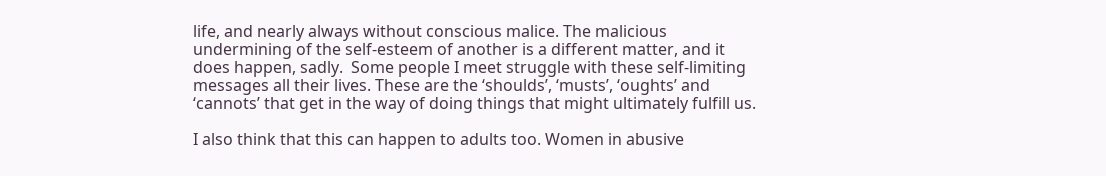life, and nearly always without conscious malice. The malicious undermining of the self-esteem of another is a different matter, and it does happen, sadly.  Some people I meet struggle with these self-limiting messages all their lives. These are the ‘shoulds’, ‘musts’, ‘oughts’ and ‘cannots’ that get in the way of doing things that might ultimately fulfill us.

I also think that this can happen to adults too. Women in abusive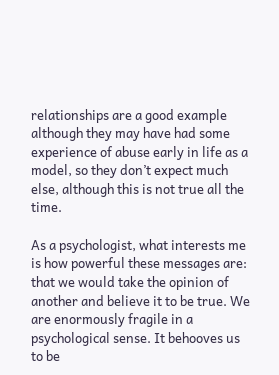relationships are a good example although they may have had some experience of abuse early in life as a model, so they don’t expect much else, although this is not true all the time.

As a psychologist, what interests me is how powerful these messages are: that we would take the opinion of another and believe it to be true. We are enormously fragile in a psychological sense. It behooves us to be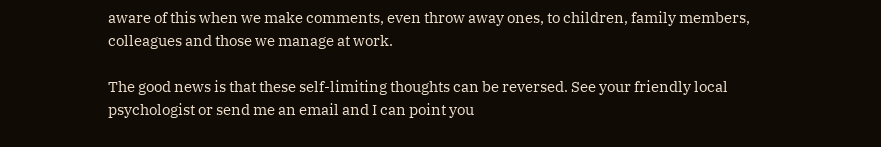aware of this when we make comments, even throw away ones, to children, family members, colleagues and those we manage at work.

The good news is that these self-limiting thoughts can be reversed. See your friendly local psychologist or send me an email and I can point you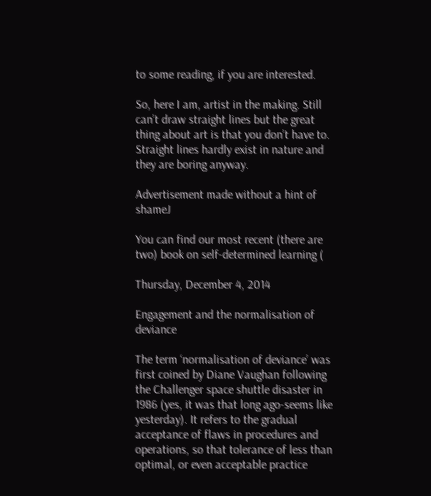to some reading, if you are interested.

So, here I am, artist in the making. Still can’t draw straight lines but the great thing about art is that you don’t have to. Straight lines hardly exist in nature and they are boring anyway.

Advertisement made without a hint of shameJ

You can find our most recent (there are two) book on self-determined learning (

Thursday, December 4, 2014

Engagement and the normalisation of deviance

The term ‘normalisation of deviance’ was first coined by Diane Vaughan following the Challenger space shuttle disaster in 1986 (yes, it was that long ago-seems like yesterday). It refers to the gradual acceptance of flaws in procedures and operations, so that tolerance of less than optimal, or even acceptable practice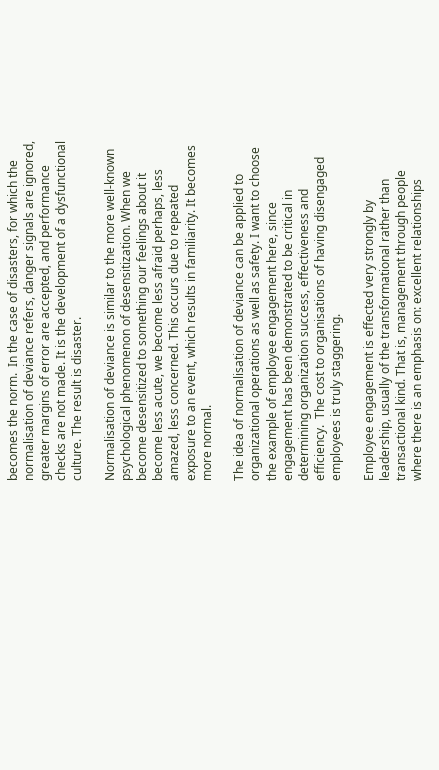becomes the norm.  In the case of disasters, for which the normalisation of deviance refers, danger signals are ignored, greater margins of error are accepted, and performance checks are not made. It is the development of a dysfunctional culture. The result is disaster.

Normalisation of deviance is similar to the more well-known psychological phenomenon of desensitization. When we become desensitized to something our feelings about it become less acute, we become less afraid perhaps, less amazed, less concerned. This occurs due to repeated exposure to an event, which results in familiarity. It becomes more normal.

The idea of normalisation of deviance can be applied to organizational operations as well as safety. I want to choose the example of employee engagement here, since engagement has been demonstrated to be critical in determining organization success, effectiveness and efficiency.  The cost to organisations of having disengaged employees is truly staggering.

Employee engagement is effected very strongly by leadership, usually of the transformational rather than transactional kind. That is, management through people where there is an emphasis on: excellent relationships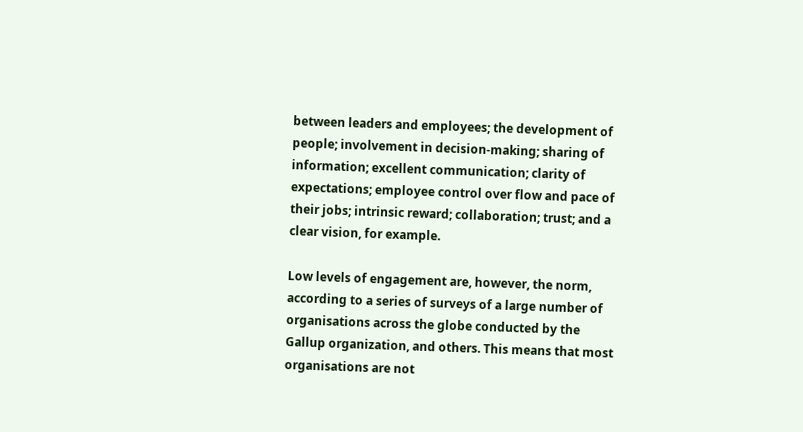between leaders and employees; the development of people; involvement in decision-making; sharing of information; excellent communication; clarity of expectations; employee control over flow and pace of their jobs; intrinsic reward; collaboration; trust; and a clear vision, for example.

Low levels of engagement are, however, the norm, according to a series of surveys of a large number of organisations across the globe conducted by the Gallup organization, and others. This means that most organisations are not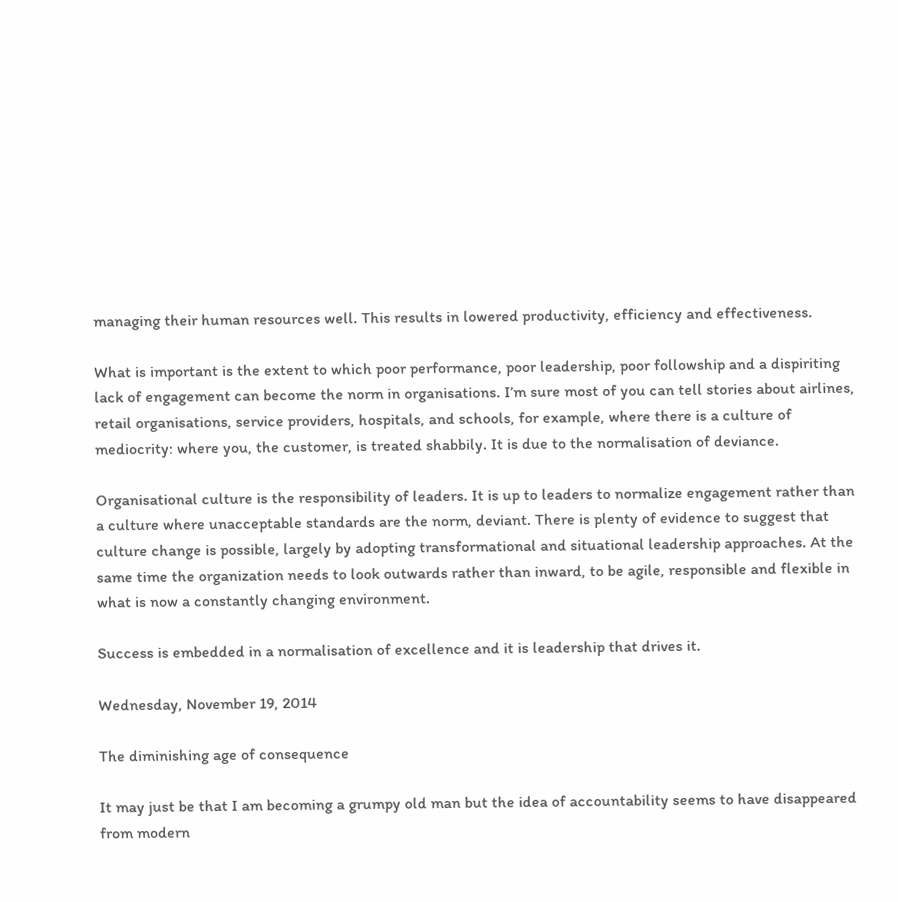managing their human resources well. This results in lowered productivity, efficiency and effectiveness.

What is important is the extent to which poor performance, poor leadership, poor followship and a dispiriting lack of engagement can become the norm in organisations. I’m sure most of you can tell stories about airlines, retail organisations, service providers, hospitals, and schools, for example, where there is a culture of mediocrity: where you, the customer, is treated shabbily. It is due to the normalisation of deviance.

Organisational culture is the responsibility of leaders. It is up to leaders to normalize engagement rather than a culture where unacceptable standards are the norm, deviant. There is plenty of evidence to suggest that culture change is possible, largely by adopting transformational and situational leadership approaches. At the same time the organization needs to look outwards rather than inward, to be agile, responsible and flexible in what is now a constantly changing environment.

Success is embedded in a normalisation of excellence and it is leadership that drives it.

Wednesday, November 19, 2014

The diminishing age of consequence

It may just be that I am becoming a grumpy old man but the idea of accountability seems to have disappeared from modern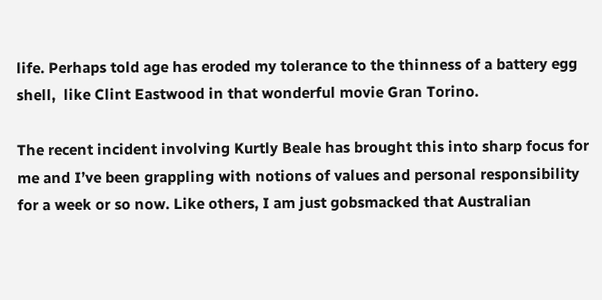life. Perhaps told age has eroded my tolerance to the thinness of a battery egg shell,  like Clint Eastwood in that wonderful movie Gran Torino.

The recent incident involving Kurtly Beale has brought this into sharp focus for me and I’ve been grappling with notions of values and personal responsibility for a week or so now. Like others, I am just gobsmacked that Australian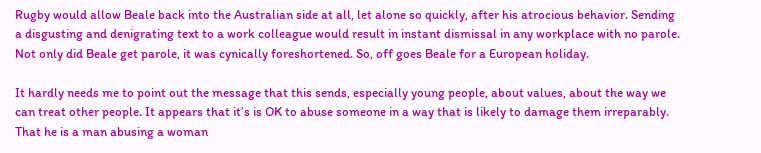Rugby would allow Beale back into the Australian side at all, let alone so quickly, after his atrocious behavior. Sending a disgusting and denigrating text to a work colleague would result in instant dismissal in any workplace with no parole. Not only did Beale get parole, it was cynically foreshortened. So, off goes Beale for a European holiday.

It hardly needs me to point out the message that this sends, especially young people, about values, about the way we can treat other people. It appears that it’s is OK to abuse someone in a way that is likely to damage them irreparably. That he is a man abusing a woman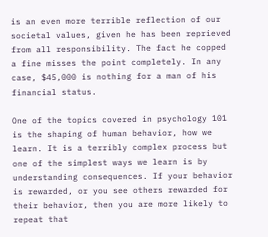is an even more terrible reflection of our societal values, given he has been reprieved from all responsibility. The fact he copped a fine misses the point completely. In any case, $45,000 is nothing for a man of his financial status.

One of the topics covered in psychology 101 is the shaping of human behavior, how we learn. It is a terribly complex process but one of the simplest ways we learn is by understanding consequences. If your behavior is rewarded, or you see others rewarded for their behavior, then you are more likely to repeat that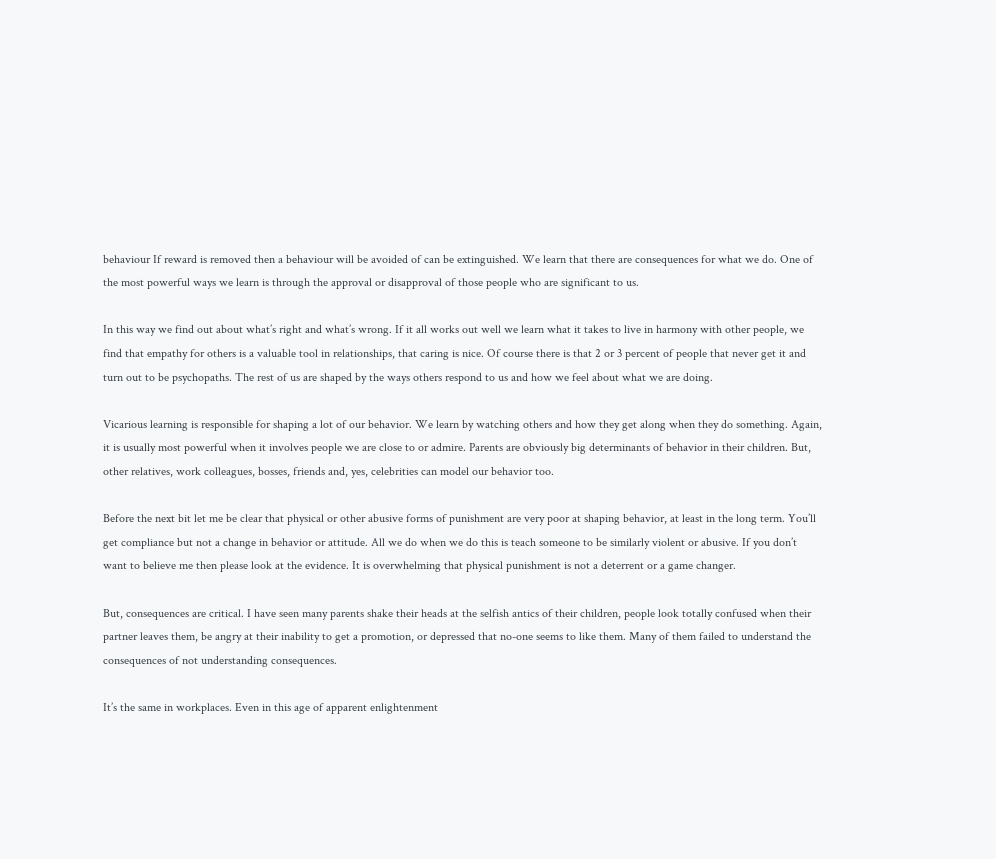behaviour If reward is removed then a behaviour will be avoided of can be extinguished. We learn that there are consequences for what we do. One of the most powerful ways we learn is through the approval or disapproval of those people who are significant to us.

In this way we find out about what’s right and what’s wrong. If it all works out well we learn what it takes to live in harmony with other people, we find that empathy for others is a valuable tool in relationships, that caring is nice. Of course there is that 2 or 3 percent of people that never get it and turn out to be psychopaths. The rest of us are shaped by the ways others respond to us and how we feel about what we are doing.

Vicarious learning is responsible for shaping a lot of our behavior. We learn by watching others and how they get along when they do something. Again, it is usually most powerful when it involves people we are close to or admire. Parents are obviously big determinants of behavior in their children. But, other relatives, work colleagues, bosses, friends and, yes, celebrities can model our behavior too.

Before the next bit let me be clear that physical or other abusive forms of punishment are very poor at shaping behavior, at least in the long term. You’ll get compliance but not a change in behavior or attitude. All we do when we do this is teach someone to be similarly violent or abusive. If you don’t want to believe me then please look at the evidence. It is overwhelming that physical punishment is not a deterrent or a game changer.

But, consequences are critical. I have seen many parents shake their heads at the selfish antics of their children, people look totally confused when their partner leaves them, be angry at their inability to get a promotion, or depressed that no-one seems to like them. Many of them failed to understand the consequences of not understanding consequences.

It’s the same in workplaces. Even in this age of apparent enlightenment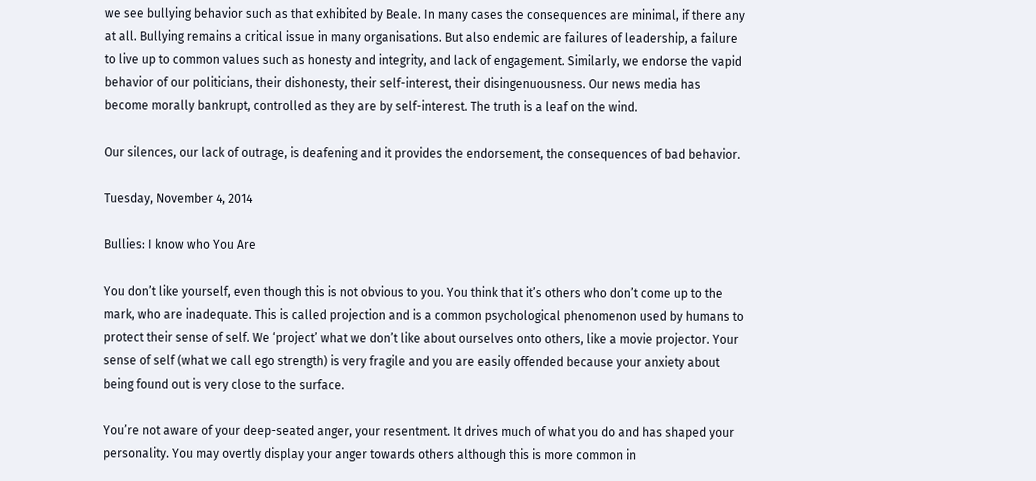we see bullying behavior such as that exhibited by Beale. In many cases the consequences are minimal, if there any at all. Bullying remains a critical issue in many organisations. But also endemic are failures of leadership, a failure to live up to common values such as honesty and integrity, and lack of engagement. Similarly, we endorse the vapid behavior of our politicians, their dishonesty, their self-interest, their disingenuousness. Our news media has become morally bankrupt, controlled as they are by self-interest. The truth is a leaf on the wind.

Our silences, our lack of outrage, is deafening and it provides the endorsement, the consequences of bad behavior.

Tuesday, November 4, 2014

Bullies: I know who You Are

You don’t like yourself, even though this is not obvious to you. You think that it’s others who don’t come up to the mark, who are inadequate. This is called projection and is a common psychological phenomenon used by humans to protect their sense of self. We ‘project’ what we don’t like about ourselves onto others, like a movie projector. Your sense of self (what we call ego strength) is very fragile and you are easily offended because your anxiety about being found out is very close to the surface.

You’re not aware of your deep-seated anger, your resentment. It drives much of what you do and has shaped your personality. You may overtly display your anger towards others although this is more common in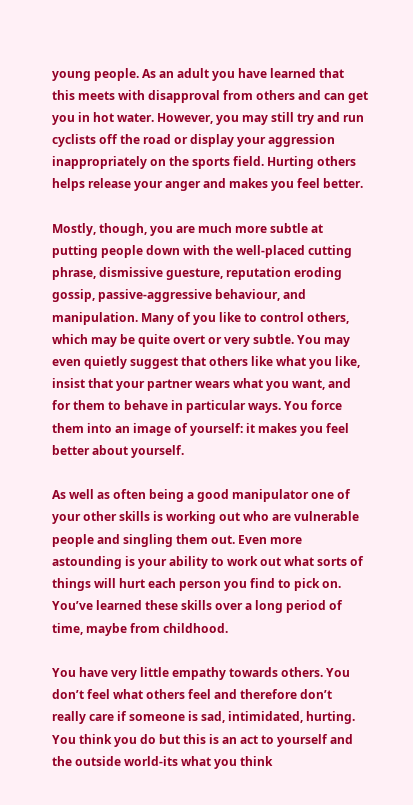young people. As an adult you have learned that this meets with disapproval from others and can get you in hot water. However, you may still try and run cyclists off the road or display your aggression inappropriately on the sports field. Hurting others helps release your anger and makes you feel better.

Mostly, though, you are much more subtle at putting people down with the well-placed cutting phrase, dismissive guesture, reputation eroding gossip, passive-aggressive behaviour, and manipulation. Many of you like to control others, which may be quite overt or very subtle. You may even quietly suggest that others like what you like, insist that your partner wears what you want, and for them to behave in particular ways. You force them into an image of yourself: it makes you feel better about yourself.

As well as often being a good manipulator one of your other skills is working out who are vulnerable people and singling them out. Even more astounding is your ability to work out what sorts of things will hurt each person you find to pick on. You’ve learned these skills over a long period of time, maybe from childhood.

You have very little empathy towards others. You don’t feel what others feel and therefore don’t really care if someone is sad, intimidated, hurting. You think you do but this is an act to yourself and the outside world-its what you think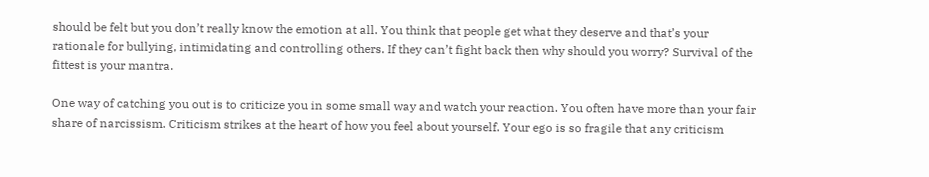should be felt but you don’t really know the emotion at all. You think that people get what they deserve and that’s your rationale for bullying, intimidating and controlling others. If they can’t fight back then why should you worry? Survival of the fittest is your mantra.

One way of catching you out is to criticize you in some small way and watch your reaction. You often have more than your fair share of narcissism. Criticism strikes at the heart of how you feel about yourself. Your ego is so fragile that any criticism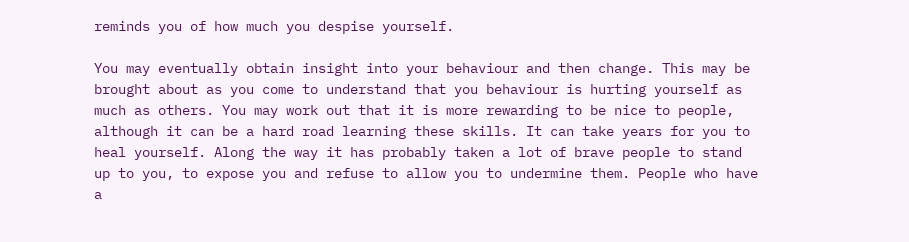reminds you of how much you despise yourself.

You may eventually obtain insight into your behaviour and then change. This may be brought about as you come to understand that you behaviour is hurting yourself as much as others. You may work out that it is more rewarding to be nice to people, although it can be a hard road learning these skills. It can take years for you to heal yourself. Along the way it has probably taken a lot of brave people to stand up to you, to expose you and refuse to allow you to undermine them. People who have a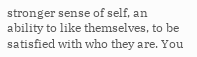stronger sense of self, an ability to like themselves, to be satisfied with who they are. You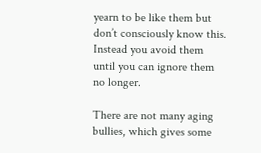yearn to be like them but don’t consciously know this. Instead you avoid them until you can ignore them no longer.

There are not many aging bullies, which gives some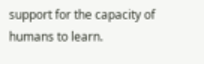support for the capacity of humans to learn.